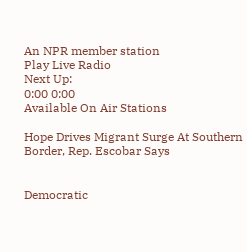An NPR member station
Play Live Radio
Next Up:
0:00 0:00
Available On Air Stations

Hope Drives Migrant Surge At Southern Border, Rep. Escobar Says


Democratic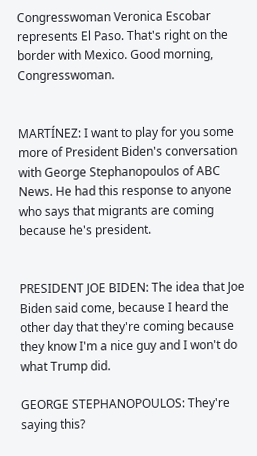Congresswoman Veronica Escobar represents El Paso. That's right on the border with Mexico. Good morning, Congresswoman.


MARTÍNEZ: I want to play for you some more of President Biden's conversation with George Stephanopoulos of ABC News. He had this response to anyone who says that migrants are coming because he's president.


PRESIDENT JOE BIDEN: The idea that Joe Biden said come, because I heard the other day that they're coming because they know I'm a nice guy and I won't do what Trump did.

GEORGE STEPHANOPOULOS: They're saying this?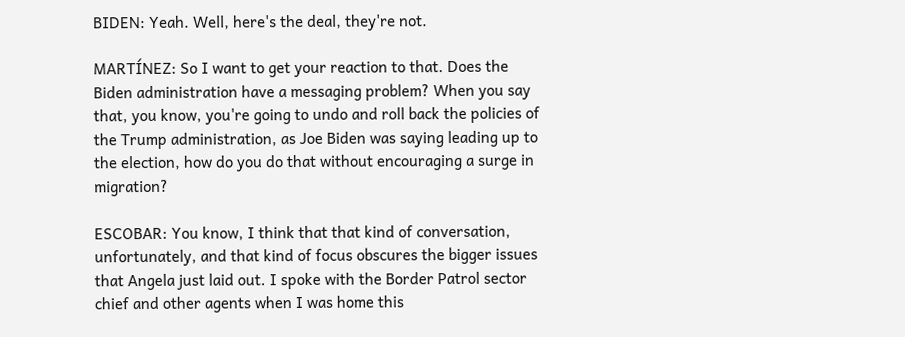BIDEN: Yeah. Well, here's the deal, they're not.

MARTÍNEZ: So I want to get your reaction to that. Does the Biden administration have a messaging problem? When you say that, you know, you're going to undo and roll back the policies of the Trump administration, as Joe Biden was saying leading up to the election, how do you do that without encouraging a surge in migration?

ESCOBAR: You know, I think that that kind of conversation, unfortunately, and that kind of focus obscures the bigger issues that Angela just laid out. I spoke with the Border Patrol sector chief and other agents when I was home this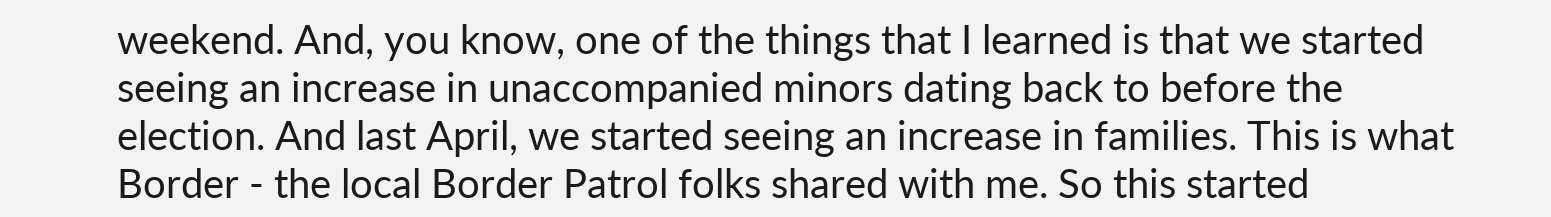weekend. And, you know, one of the things that I learned is that we started seeing an increase in unaccompanied minors dating back to before the election. And last April, we started seeing an increase in families. This is what Border - the local Border Patrol folks shared with me. So this started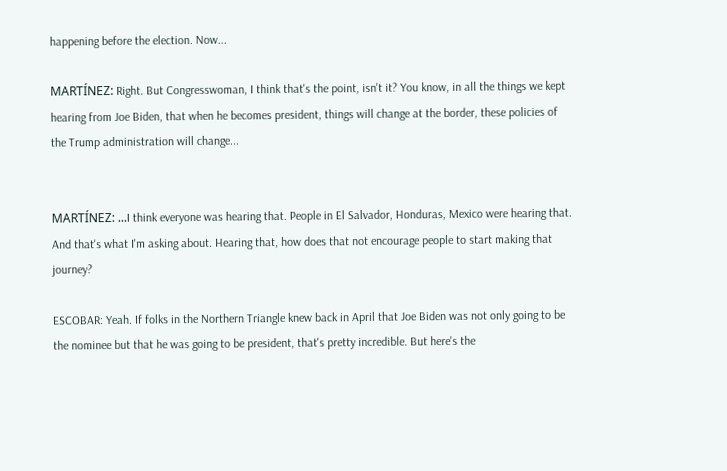happening before the election. Now...

MARTÍNEZ: Right. But Congresswoman, I think that's the point, isn't it? You know, in all the things we kept hearing from Joe Biden, that when he becomes president, things will change at the border, these policies of the Trump administration will change...


MARTÍNEZ: ...I think everyone was hearing that. People in El Salvador, Honduras, Mexico were hearing that. And that's what I'm asking about. Hearing that, how does that not encourage people to start making that journey?

ESCOBAR: Yeah. If folks in the Northern Triangle knew back in April that Joe Biden was not only going to be the nominee but that he was going to be president, that's pretty incredible. But here's the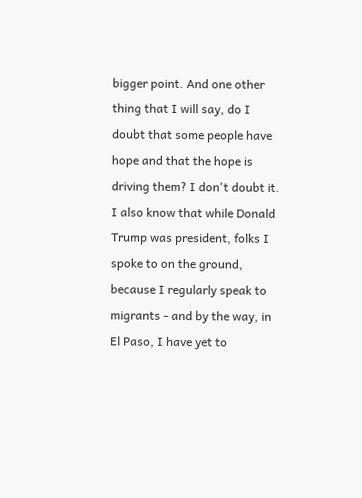bigger point. And one other thing that I will say, do I doubt that some people have hope and that the hope is driving them? I don't doubt it. I also know that while Donald Trump was president, folks I spoke to on the ground, because I regularly speak to migrants - and by the way, in El Paso, I have yet to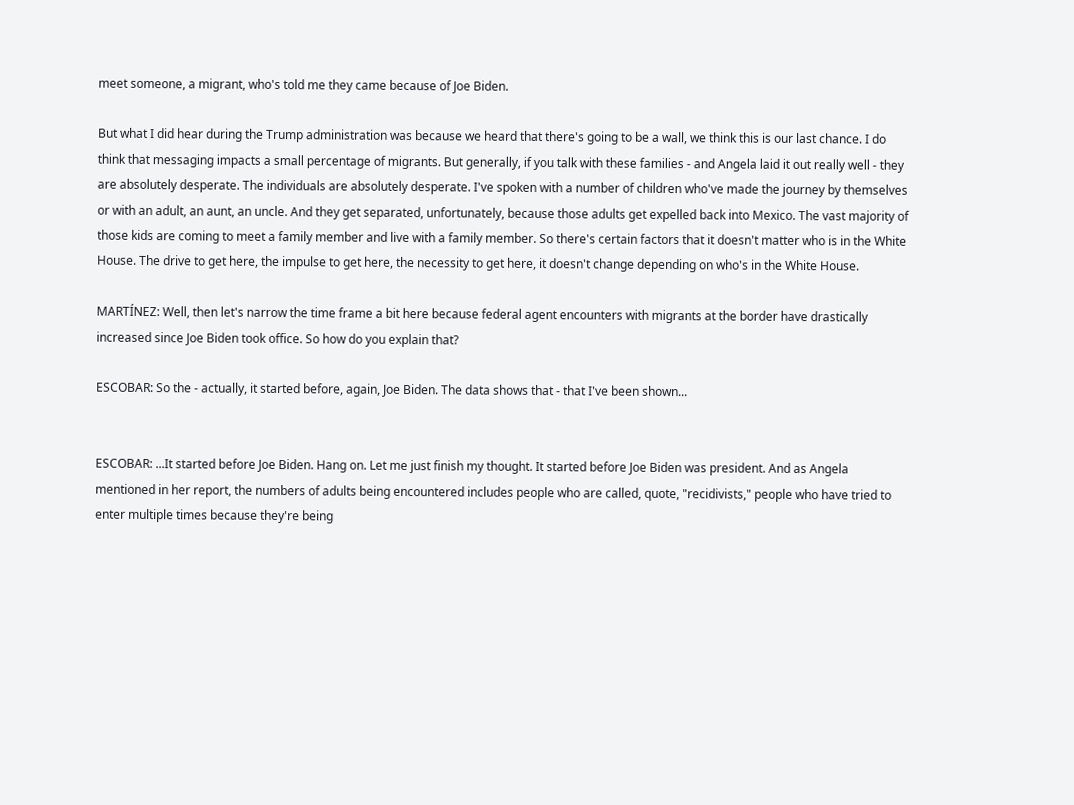meet someone, a migrant, who's told me they came because of Joe Biden.

But what I did hear during the Trump administration was because we heard that there's going to be a wall, we think this is our last chance. I do think that messaging impacts a small percentage of migrants. But generally, if you talk with these families - and Angela laid it out really well - they are absolutely desperate. The individuals are absolutely desperate. I've spoken with a number of children who've made the journey by themselves or with an adult, an aunt, an uncle. And they get separated, unfortunately, because those adults get expelled back into Mexico. The vast majority of those kids are coming to meet a family member and live with a family member. So there's certain factors that it doesn't matter who is in the White House. The drive to get here, the impulse to get here, the necessity to get here, it doesn't change depending on who's in the White House.

MARTÍNEZ: Well, then let's narrow the time frame a bit here because federal agent encounters with migrants at the border have drastically increased since Joe Biden took office. So how do you explain that?

ESCOBAR: So the - actually, it started before, again, Joe Biden. The data shows that - that I've been shown...


ESCOBAR: ...It started before Joe Biden. Hang on. Let me just finish my thought. It started before Joe Biden was president. And as Angela mentioned in her report, the numbers of adults being encountered includes people who are called, quote, "recidivists," people who have tried to enter multiple times because they're being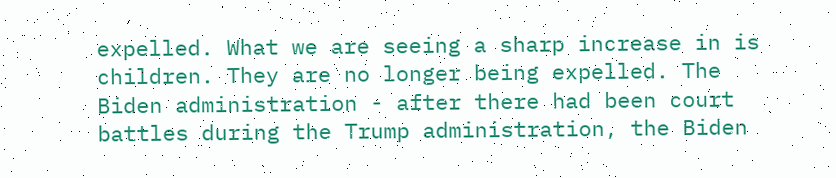expelled. What we are seeing a sharp increase in is children. They are no longer being expelled. The Biden administration - after there had been court battles during the Trump administration, the Biden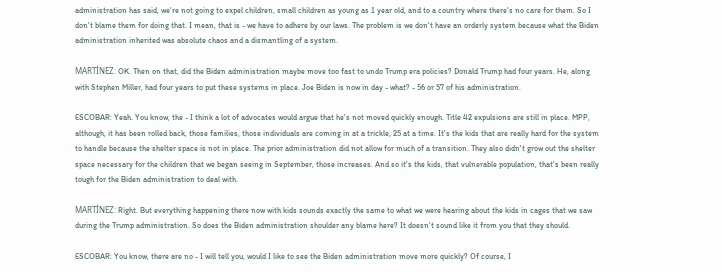administration has said, we're not going to expel children, small children as young as 1 year old, and to a country where there's no care for them. So I don't blame them for doing that. I mean, that is - we have to adhere by our laws. The problem is we don't have an orderly system because what the Biden administration inherited was absolute chaos and a dismantling of a system.

MARTÍNEZ: OK. Then on that, did the Biden administration maybe move too fast to undo Trump era policies? Donald Trump had four years. He, along with Stephen Miller, had four years to put these systems in place. Joe Biden is now in day - what? - 56 or 57 of his administration.

ESCOBAR: Yeah. You know, the - I think a lot of advocates would argue that he's not moved quickly enough. Title 42 expulsions are still in place. MPP, although, it has been rolled back, those families, those individuals are coming in at a trickle, 25 at a time. It's the kids that are really hard for the system to handle because the shelter space is not in place. The prior administration did not allow for much of a transition. They also didn't grow out the shelter space necessary for the children that we began seeing in September, those increases. And so it's the kids, that vulnerable population, that's been really tough for the Biden administration to deal with.

MARTÍNEZ: Right. But everything happening there now with kids sounds exactly the same to what we were hearing about the kids in cages that we saw during the Trump administration. So does the Biden administration shoulder any blame here? It doesn't sound like it from you that they should.

ESCOBAR: You know, there are no - I will tell you, would I like to see the Biden administration move more quickly? Of course, I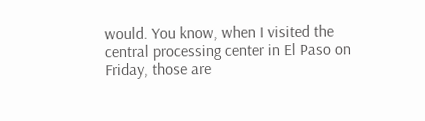would. You know, when I visited the central processing center in El Paso on Friday, those are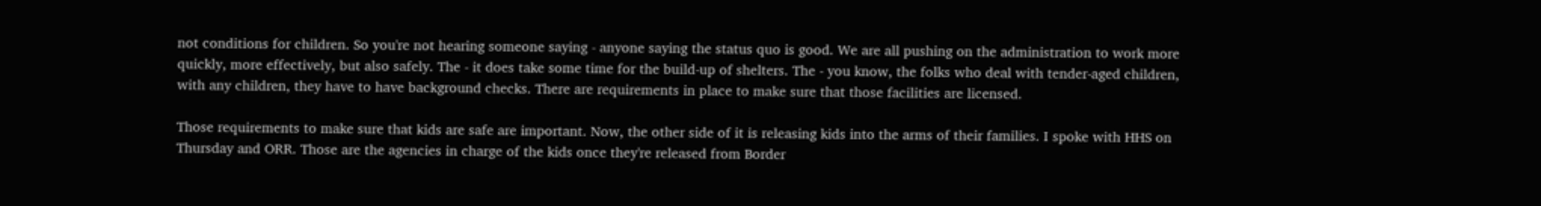not conditions for children. So you're not hearing someone saying - anyone saying the status quo is good. We are all pushing on the administration to work more quickly, more effectively, but also safely. The - it does take some time for the build-up of shelters. The - you know, the folks who deal with tender-aged children, with any children, they have to have background checks. There are requirements in place to make sure that those facilities are licensed.

Those requirements to make sure that kids are safe are important. Now, the other side of it is releasing kids into the arms of their families. I spoke with HHS on Thursday and ORR. Those are the agencies in charge of the kids once they're released from Border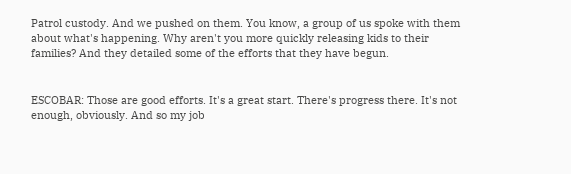Patrol custody. And we pushed on them. You know, a group of us spoke with them about what's happening. Why aren't you more quickly releasing kids to their families? And they detailed some of the efforts that they have begun.


ESCOBAR: Those are good efforts. It's a great start. There's progress there. It's not enough, obviously. And so my job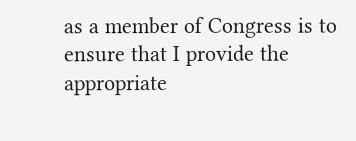as a member of Congress is to ensure that I provide the appropriate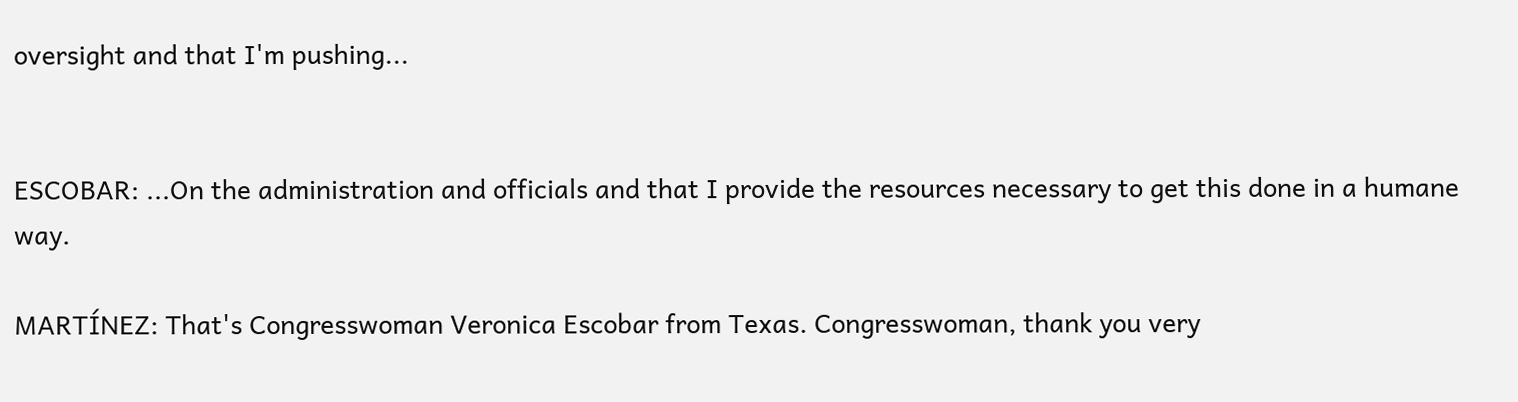oversight and that I'm pushing...


ESCOBAR: ...On the administration and officials and that I provide the resources necessary to get this done in a humane way.

MARTÍNEZ: That's Congresswoman Veronica Escobar from Texas. Congresswoman, thank you very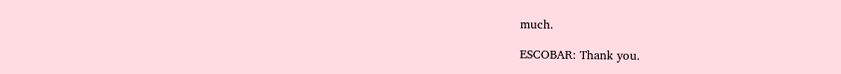much.

ESCOBAR: Thank you.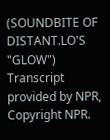(SOUNDBITE OF DISTANT.LO'S "GLOW") Transcript provided by NPR, Copyright NPR.